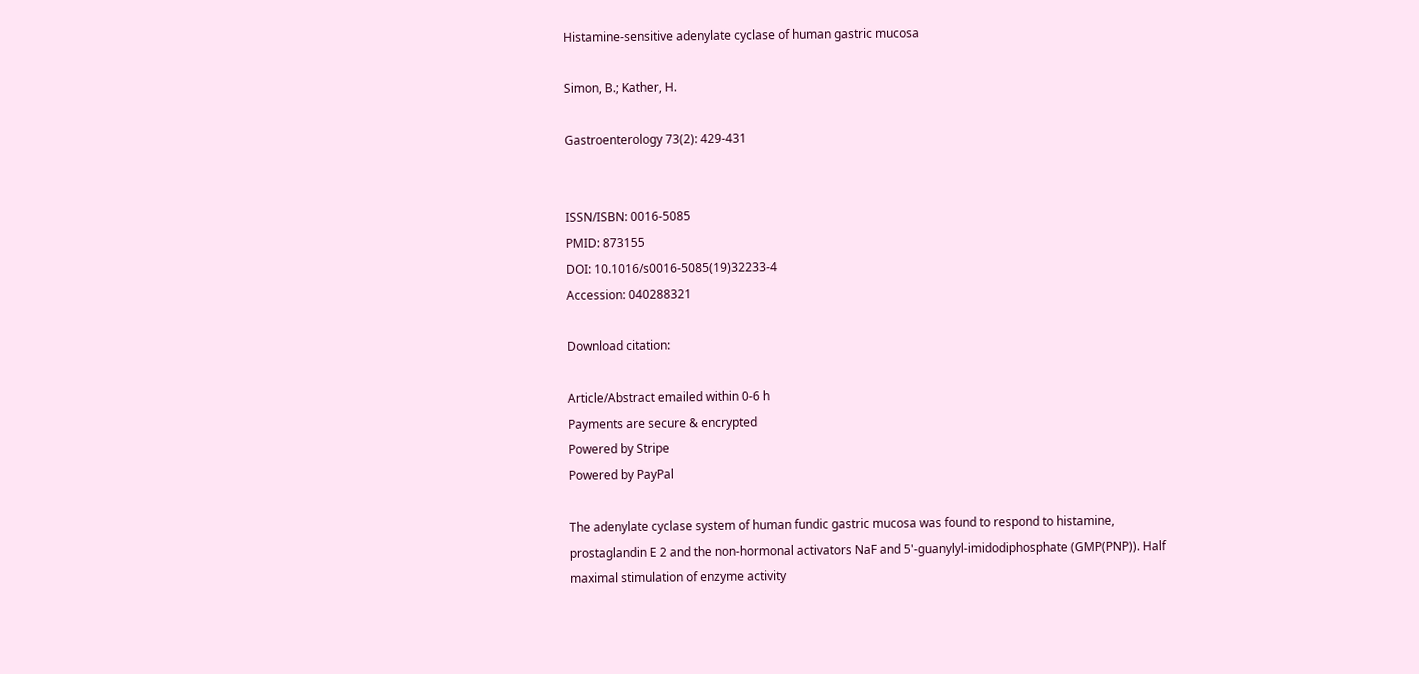Histamine-sensitive adenylate cyclase of human gastric mucosa

Simon, B.; Kather, H.

Gastroenterology 73(2): 429-431


ISSN/ISBN: 0016-5085
PMID: 873155
DOI: 10.1016/s0016-5085(19)32233-4
Accession: 040288321

Download citation:

Article/Abstract emailed within 0-6 h
Payments are secure & encrypted
Powered by Stripe
Powered by PayPal

The adenylate cyclase system of human fundic gastric mucosa was found to respond to histamine, prostaglandin E 2 and the non-hormonal activators NaF and 5'-guanylyl-imidodiphosphate (GMP(PNP)). Half maximal stimulation of enzyme activity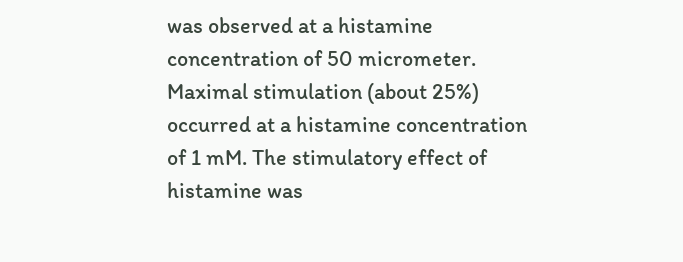was observed at a histamine concentration of 50 micrometer. Maximal stimulation (about 25%) occurred at a histamine concentration of 1 mM. The stimulatory effect of histamine was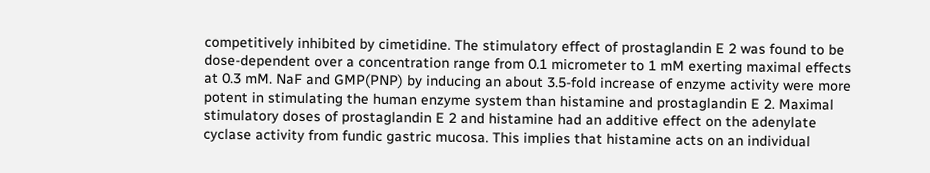competitively inhibited by cimetidine. The stimulatory effect of prostaglandin E 2 was found to be dose-dependent over a concentration range from 0.1 micrometer to 1 mM exerting maximal effects at 0.3 mM. NaF and GMP(PNP) by inducing an about 3.5-fold increase of enzyme activity were more potent in stimulating the human enzyme system than histamine and prostaglandin E 2. Maximal stimulatory doses of prostaglandin E 2 and histamine had an additive effect on the adenylate cyclase activity from fundic gastric mucosa. This implies that histamine acts on an individual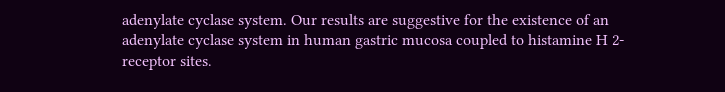adenylate cyclase system. Our results are suggestive for the existence of an adenylate cyclase system in human gastric mucosa coupled to histamine H 2-receptor sites.